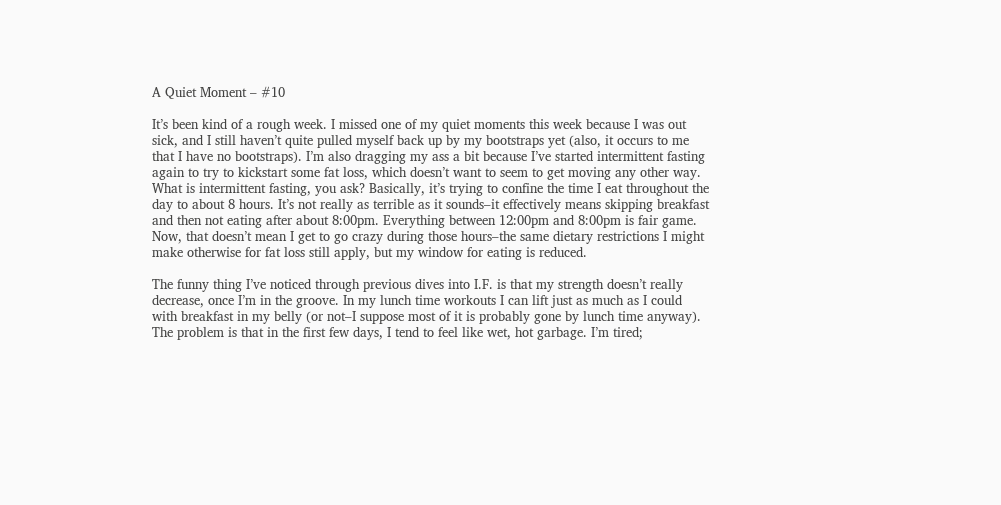A Quiet Moment – #10

It’s been kind of a rough week. I missed one of my quiet moments this week because I was out sick, and I still haven’t quite pulled myself back up by my bootstraps yet (also, it occurs to me that I have no bootstraps). I’m also dragging my ass a bit because I’ve started intermittent fasting again to try to kickstart some fat loss, which doesn’t want to seem to get moving any other way. What is intermittent fasting, you ask? Basically, it’s trying to confine the time I eat throughout the day to about 8 hours. It’s not really as terrible as it sounds–it effectively means skipping breakfast and then not eating after about 8:00pm. Everything between 12:00pm and 8:00pm is fair game. Now, that doesn’t mean I get to go crazy during those hours–the same dietary restrictions I might make otherwise for fat loss still apply, but my window for eating is reduced.

The funny thing I’ve noticed through previous dives into I.F. is that my strength doesn’t really decrease, once I’m in the groove. In my lunch time workouts I can lift just as much as I could with breakfast in my belly (or not–I suppose most of it is probably gone by lunch time anyway). The problem is that in the first few days, I tend to feel like wet, hot garbage. I’m tired;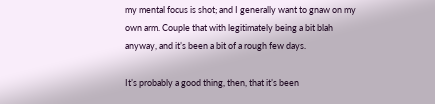my mental focus is shot; and I generally want to gnaw on my own arm. Couple that with legitimately being a bit blah anyway, and it’s been a bit of a rough few days.

It’s probably a good thing, then, that it’s been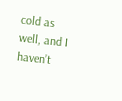cold as well, and I haven’t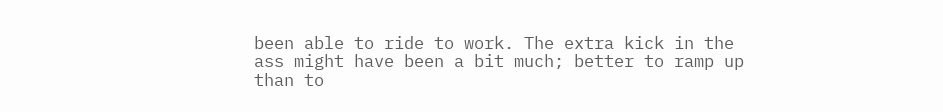been able to ride to work. The extra kick in the ass might have been a bit much; better to ramp up than to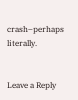crash–perhaps literally.


Leave a Reply